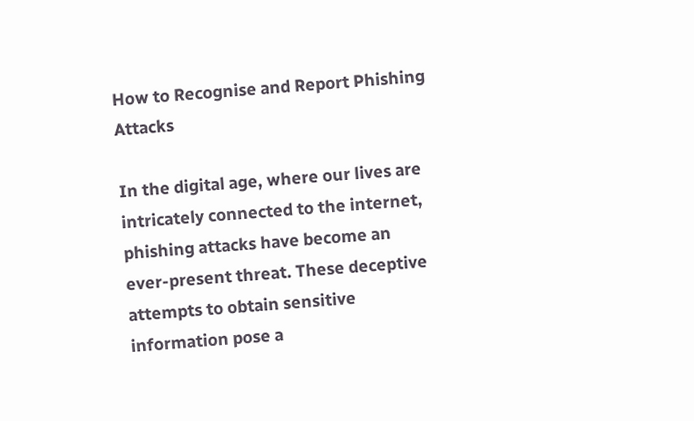How to Recognise and Report Phishing Attacks

In the digital age, where our lives are intricately connected to the internet, phishing attacks have become an ever-present threat. These deceptive attempts to obtain sensitive information pose a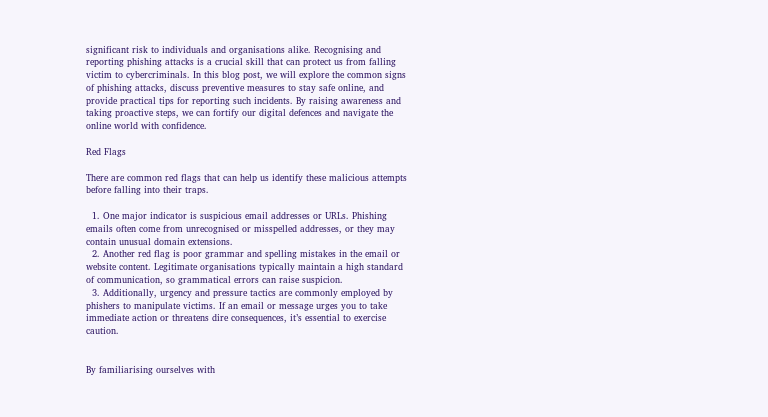significant risk to individuals and organisations alike. Recognising and reporting phishing attacks is a crucial skill that can protect us from falling victim to cybercriminals. In this blog post, we will explore the common signs of phishing attacks, discuss preventive measures to stay safe online, and provide practical tips for reporting such incidents. By raising awareness and taking proactive steps, we can fortify our digital defences and navigate the online world with confidence.

Red Flags

There are common red flags that can help us identify these malicious attempts before falling into their traps.

  1. One major indicator is suspicious email addresses or URLs. Phishing emails often come from unrecognised or misspelled addresses, or they may contain unusual domain extensions.
  2. Another red flag is poor grammar and spelling mistakes in the email or website content. Legitimate organisations typically maintain a high standard of communication, so grammatical errors can raise suspicion.
  3. Additionally, urgency and pressure tactics are commonly employed by phishers to manipulate victims. If an email or message urges you to take immediate action or threatens dire consequences, it’s essential to exercise caution.


By familiarising ourselves with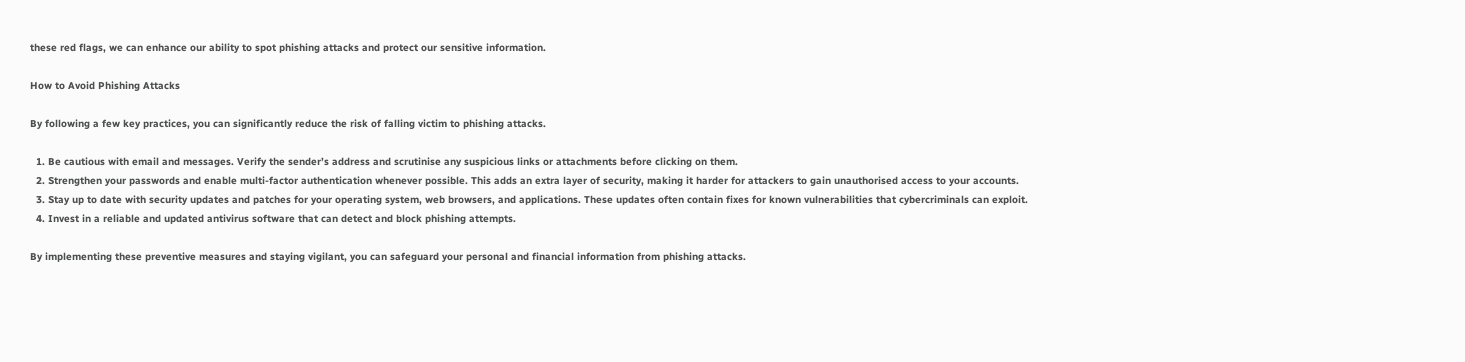these red flags, we can enhance our ability to spot phishing attacks and protect our sensitive information.

How to Avoid Phishing Attacks

By following a few key practices, you can significantly reduce the risk of falling victim to phishing attacks.

  1. Be cautious with email and messages. Verify the sender’s address and scrutinise any suspicious links or attachments before clicking on them.
  2. Strengthen your passwords and enable multi-factor authentication whenever possible. This adds an extra layer of security, making it harder for attackers to gain unauthorised access to your accounts.
  3. Stay up to date with security updates and patches for your operating system, web browsers, and applications. These updates often contain fixes for known vulnerabilities that cybercriminals can exploit.
  4. Invest in a reliable and updated antivirus software that can detect and block phishing attempts.

By implementing these preventive measures and staying vigilant, you can safeguard your personal and financial information from phishing attacks.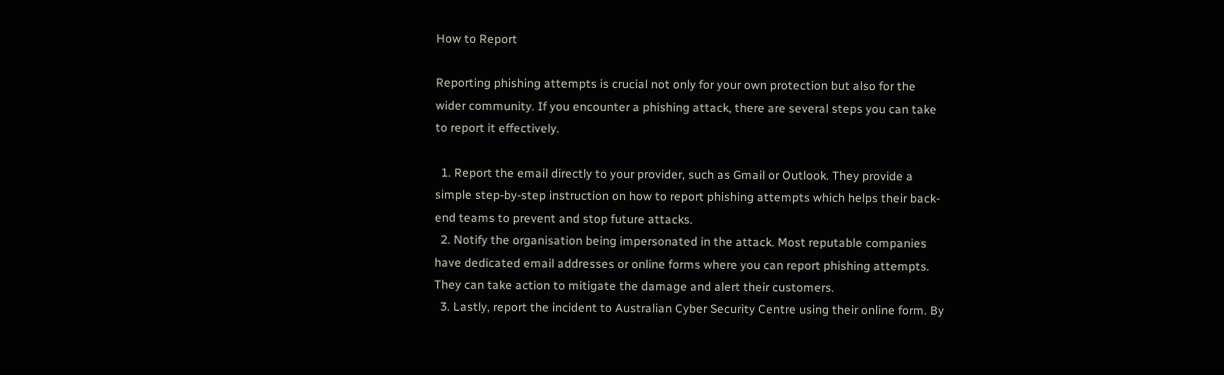How to Report

Reporting phishing attempts is crucial not only for your own protection but also for the wider community. If you encounter a phishing attack, there are several steps you can take to report it effectively.

  1. Report the email directly to your provider, such as Gmail or Outlook. They provide a simple step-by-step instruction on how to report phishing attempts which helps their back-end teams to prevent and stop future attacks.
  2. Notify the organisation being impersonated in the attack. Most reputable companies have dedicated email addresses or online forms where you can report phishing attempts. They can take action to mitigate the damage and alert their customers.
  3. Lastly, report the incident to Australian Cyber Security Centre using their online form. By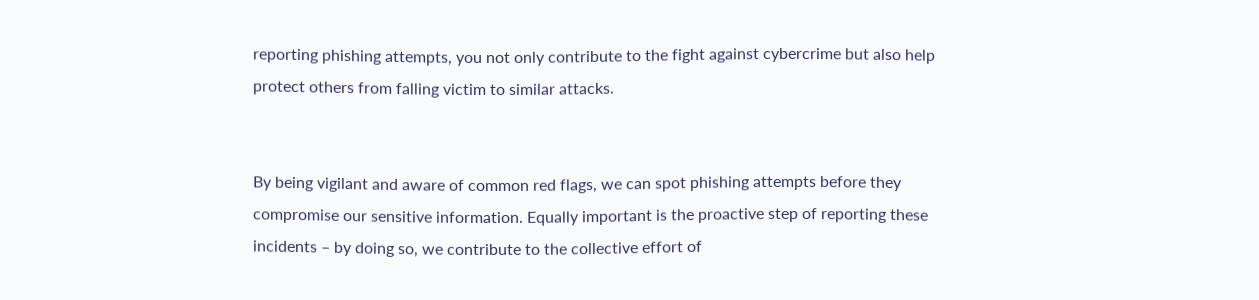reporting phishing attempts, you not only contribute to the fight against cybercrime but also help protect others from falling victim to similar attacks.


By being vigilant and aware of common red flags, we can spot phishing attempts before they compromise our sensitive information. Equally important is the proactive step of reporting these incidents – by doing so, we contribute to the collective effort of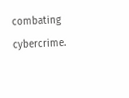combating cybercrime.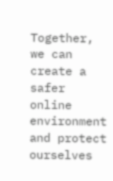Together, we can create a safer online environment and protect ourselves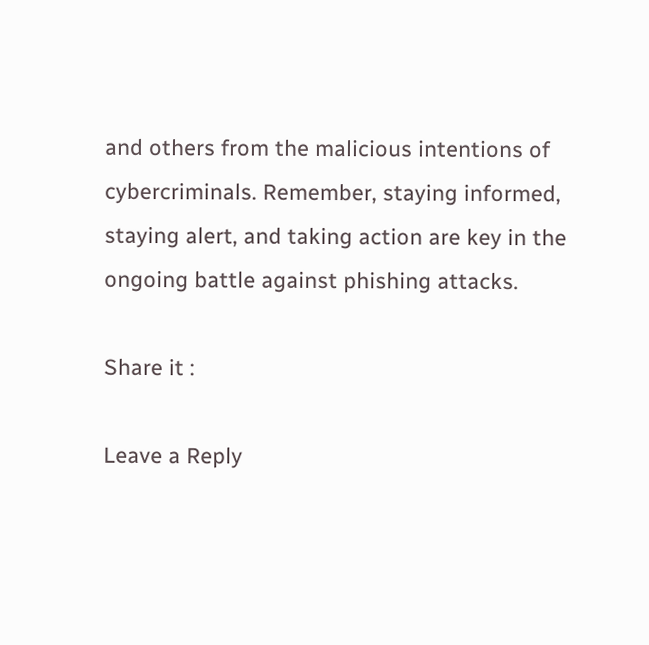and others from the malicious intentions of cybercriminals. Remember, staying informed, staying alert, and taking action are key in the ongoing battle against phishing attacks.

Share it :

Leave a Reply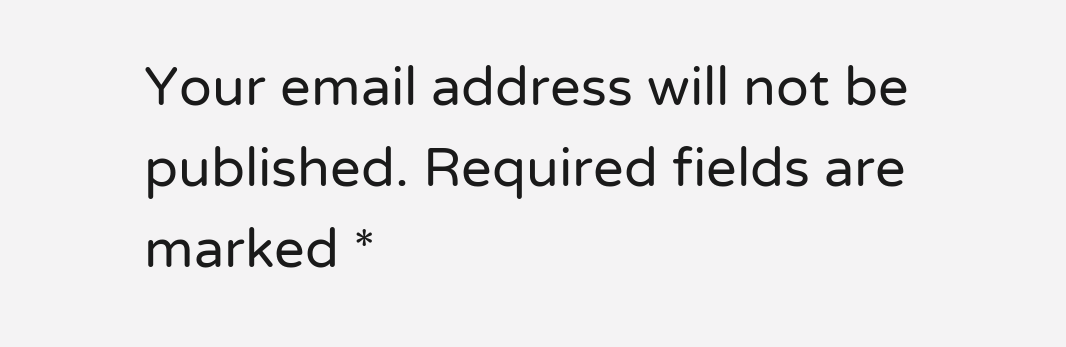Your email address will not be published. Required fields are marked *